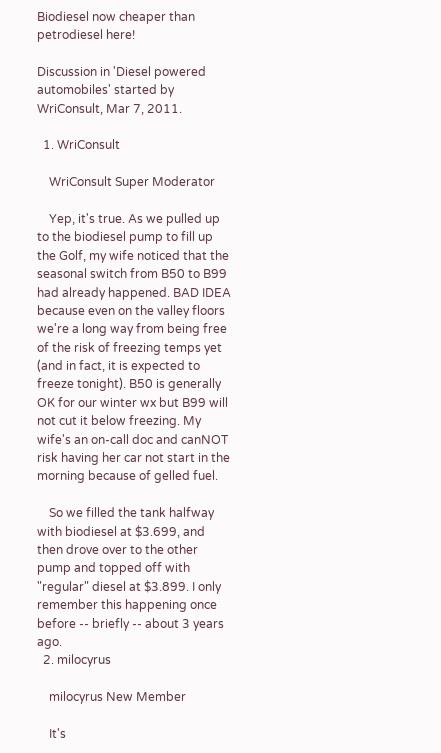Biodiesel now cheaper than petrodiesel here!

Discussion in 'Diesel powered automobiles' started by WriConsult, Mar 7, 2011.

  1. WriConsult

    WriConsult Super Moderator

    Yep, it's true. As we pulled up to the biodiesel pump to fill up the Golf, my wife noticed that the seasonal switch from B50 to B99 had already happened. BAD IDEA because even on the valley floors we're a long way from being free of the risk of freezing temps yet (and in fact, it is expected to freeze tonight). B50 is generally OK for our winter wx but B99 will not cut it below freezing. My wife's an on-call doc and canNOT risk having her car not start in the morning because of gelled fuel.

    So we filled the tank halfway with biodiesel at $3.699, and then drove over to the other pump and topped off with "regular" diesel at $3.899. I only remember this happening once before -- briefly -- about 3 years ago.
  2. milocyrus

    milocyrus New Member

    It's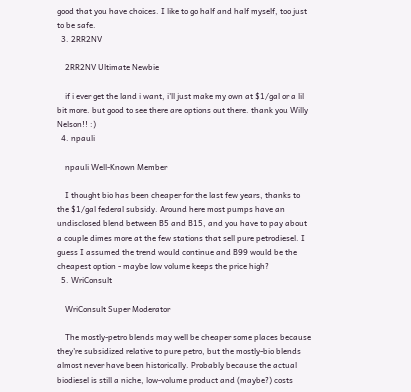good that you have choices. I like to go half and half myself, too just to be safe.
  3. 2RR2NV

    2RR2NV Ultimate Newbie

    if i ever get the land i want, i'll just make my own at $1/gal or a lil bit more. but good to see there are options out there. thank you Willy Nelson!! :)
  4. npauli

    npauli Well-Known Member

    I thought bio has been cheaper for the last few years, thanks to the $1/gal federal subsidy. Around here most pumps have an undisclosed blend between B5 and B15, and you have to pay about a couple dimes more at the few stations that sell pure petrodiesel. I guess I assumed the trend would continue and B99 would be the cheapest option - maybe low volume keeps the price high?
  5. WriConsult

    WriConsult Super Moderator

    The mostly-petro blends may well be cheaper some places because they're subsidized relative to pure petro, but the mostly-bio blends almost never have been historically. Probably because the actual biodiesel is still a niche, low-volume product and (maybe?) costs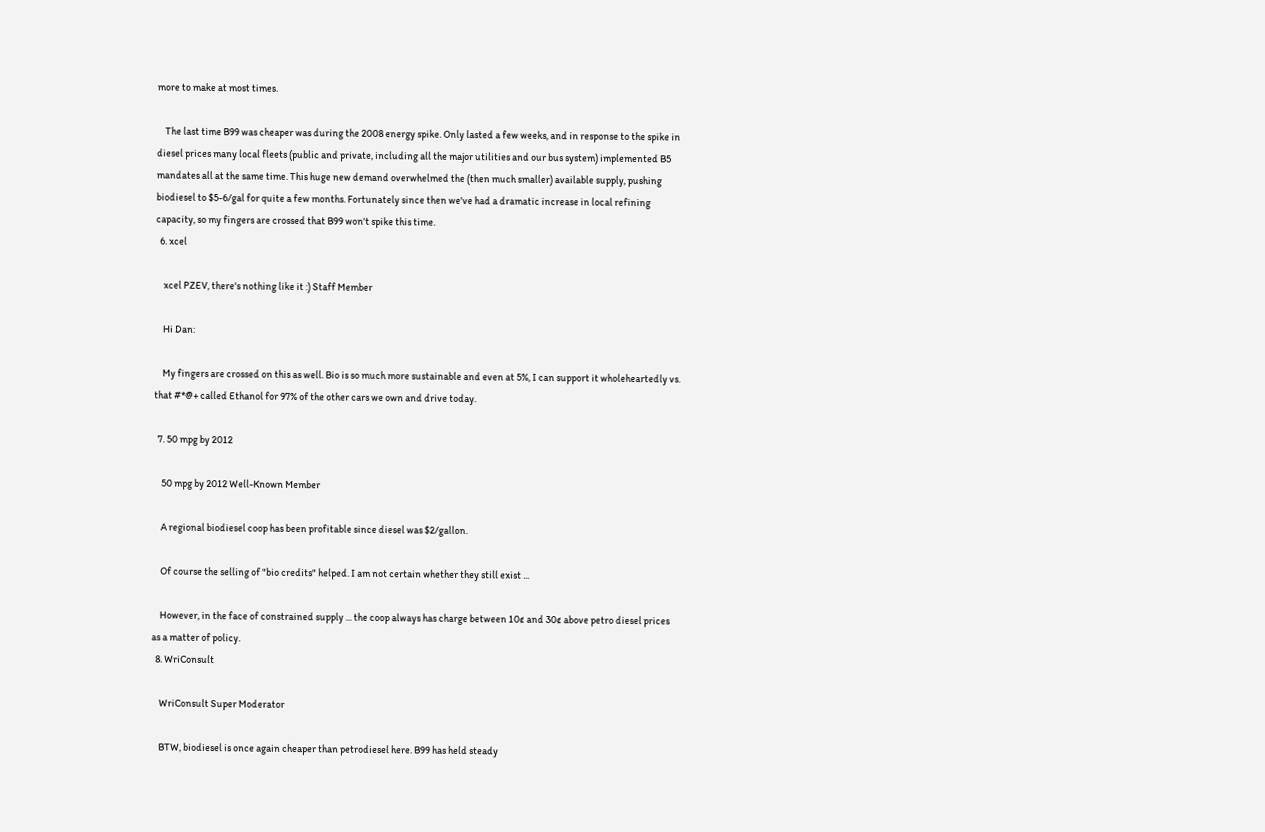more to make at most times.

    The last time B99 was cheaper was during the 2008 energy spike. Only lasted a few weeks, and in response to the spike in diesel prices many local fleets (public and private, including all the major utilities and our bus system) implemented B5 mandates all at the same time. This huge new demand overwhelmed the (then much smaller) available supply, pushing biodiesel to $5-6/gal for quite a few months. Fortunately since then we've had a dramatic increase in local refining capacity, so my fingers are crossed that B99 won't spike this time.
  6. xcel

    xcel PZEV, there's nothing like it :) Staff Member

    Hi Dan:

    My fingers are crossed on this as well. Bio is so much more sustainable and even at 5%, I can support it wholeheartedly vs. that #*@+ called Ethanol for 97% of the other cars we own and drive today.

  7. 50 mpg by 2012

    50 mpg by 2012 Well-Known Member

    A regional biodiesel coop has been profitable since diesel was $2/gallon.

    Of course the selling of "bio credits" helped. I am not certain whether they still exist ...

    However, in the face of constrained supply ... the coop always has charge between 10¢ and 30¢ above petro diesel prices as a matter of policy.
  8. WriConsult

    WriConsult Super Moderator

    BTW, biodiesel is once again cheaper than petrodiesel here. B99 has held steady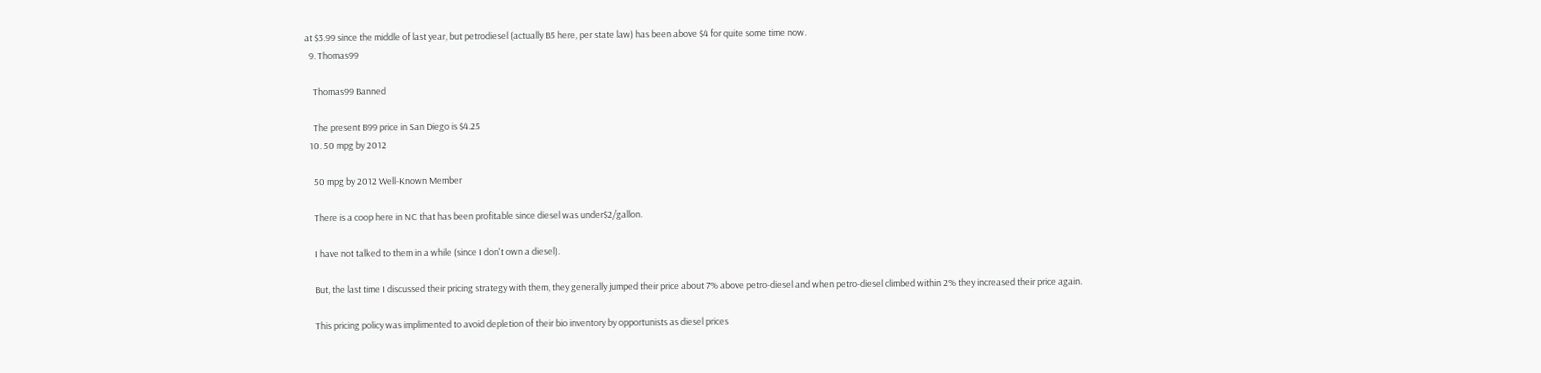at $3.99 since the middle of last year, but petrodiesel (actually B5 here, per state law) has been above $4 for quite some time now.
  9. Thomas99

    Thomas99 Banned

    The present B99 price in San Diego is $4.25
  10. 50 mpg by 2012

    50 mpg by 2012 Well-Known Member

    There is a coop here in NC that has been profitable since diesel was under$2/gallon.

    I have not talked to them in a while (since I don't own a diesel).

    But, the last time I discussed their pricing strategy with them, they generally jumped their price about 7% above petro-diesel and when petro-diesel climbed within 2% they increased their price again.

    This pricing policy was implimented to avoid depletion of their bio inventory by opportunists as diesel prices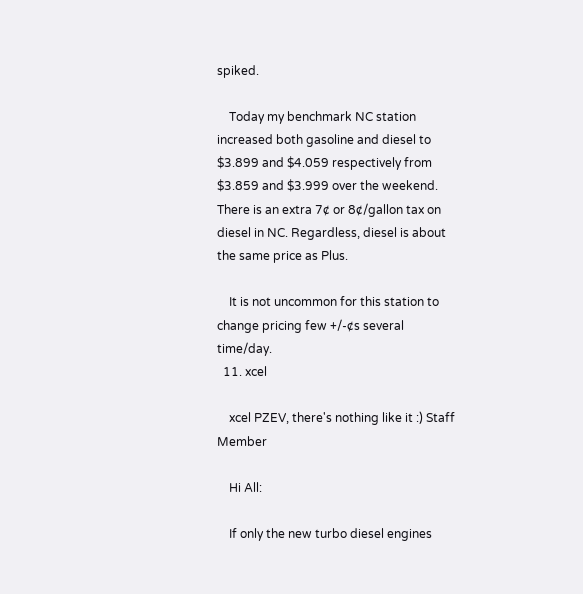spiked.

    Today my benchmark NC station increased both gasoline and diesel to $3.899 and $4.059 respectively from $3.859 and $3.999 over the weekend. There is an extra 7¢ or 8¢/gallon tax on diesel in NC. Regardless, diesel is about the same price as Plus.

    It is not uncommon for this station to change pricing few +/-¢s several time/day.
  11. xcel

    xcel PZEV, there's nothing like it :) Staff Member

    Hi All:

    If only the new turbo diesel engines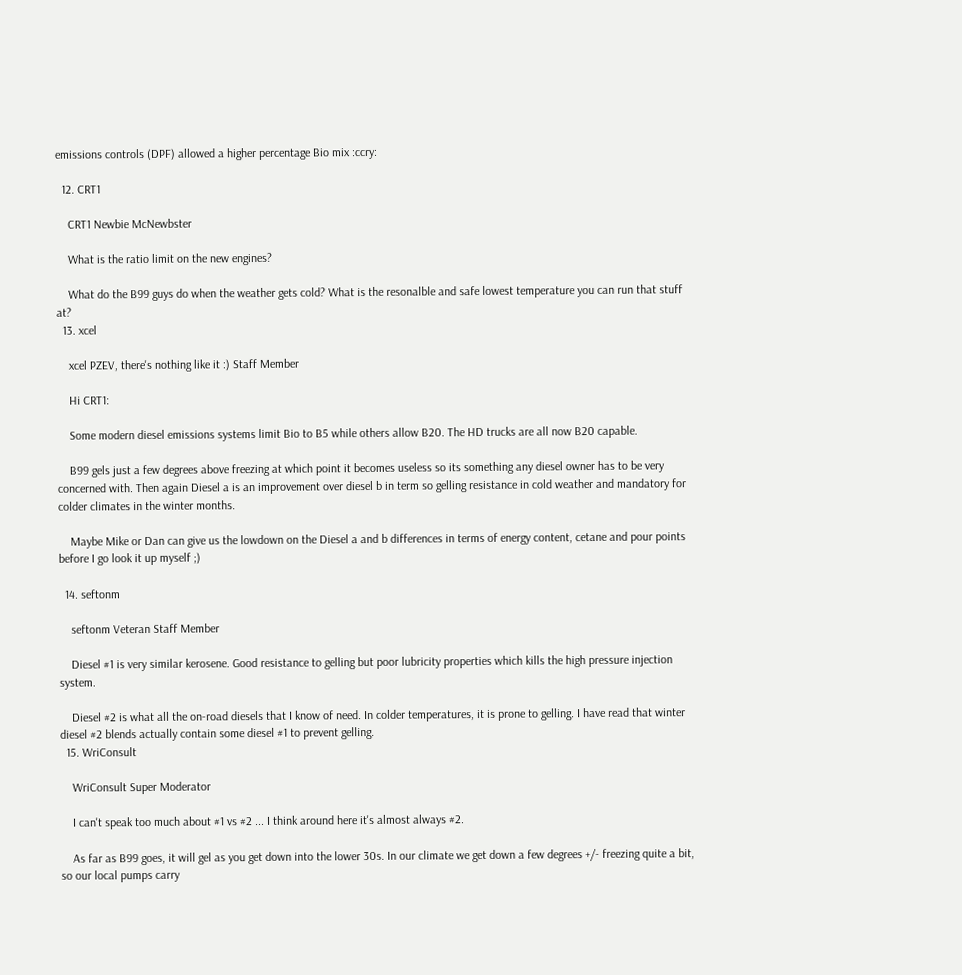emissions controls (DPF) allowed a higher percentage Bio mix :ccry:

  12. CRT1

    CRT1 Newbie McNewbster

    What is the ratio limit on the new engines?

    What do the B99 guys do when the weather gets cold? What is the resonalble and safe lowest temperature you can run that stuff at?
  13. xcel

    xcel PZEV, there's nothing like it :) Staff Member

    Hi CRT1:

    Some modern diesel emissions systems limit Bio to B5 while others allow B20. The HD trucks are all now B20 capable.

    B99 gels just a few degrees above freezing at which point it becomes useless so its something any diesel owner has to be very concerned with. Then again Diesel a is an improvement over diesel b in term so gelling resistance in cold weather and mandatory for colder climates in the winter months.

    Maybe Mike or Dan can give us the lowdown on the Diesel a and b differences in terms of energy content, cetane and pour points before I go look it up myself ;)

  14. seftonm

    seftonm Veteran Staff Member

    Diesel #1 is very similar kerosene. Good resistance to gelling but poor lubricity properties which kills the high pressure injection system.

    Diesel #2 is what all the on-road diesels that I know of need. In colder temperatures, it is prone to gelling. I have read that winter diesel #2 blends actually contain some diesel #1 to prevent gelling.
  15. WriConsult

    WriConsult Super Moderator

    I can't speak too much about #1 vs #2 ... I think around here it's almost always #2.

    As far as B99 goes, it will gel as you get down into the lower 30s. In our climate we get down a few degrees +/- freezing quite a bit, so our local pumps carry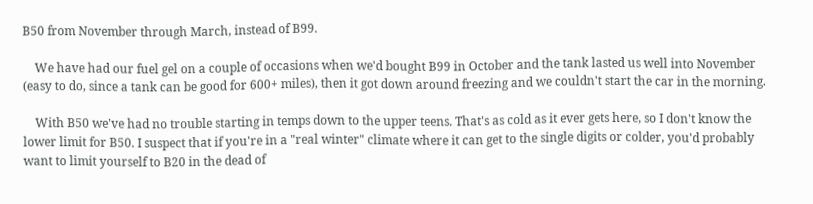B50 from November through March, instead of B99.

    We have had our fuel gel on a couple of occasions when we'd bought B99 in October and the tank lasted us well into November (easy to do, since a tank can be good for 600+ miles), then it got down around freezing and we couldn't start the car in the morning.

    With B50 we've had no trouble starting in temps down to the upper teens. That's as cold as it ever gets here, so I don't know the lower limit for B50. I suspect that if you're in a "real winter" climate where it can get to the single digits or colder, you'd probably want to limit yourself to B20 in the dead of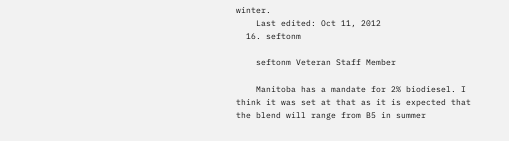winter.
    Last edited: Oct 11, 2012
  16. seftonm

    seftonm Veteran Staff Member

    Manitoba has a mandate for 2% biodiesel. I think it was set at that as it is expected that the blend will range from B5 in summer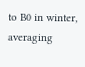to B0 in winter, averaging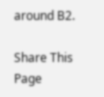around B2.

Share This Page